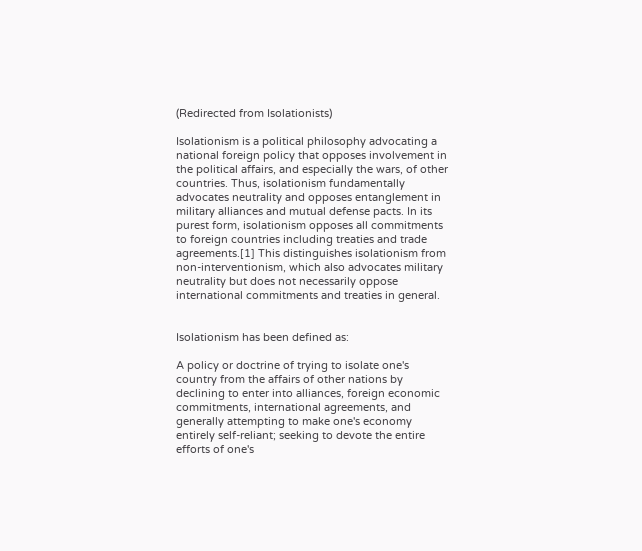(Redirected from Isolationists)

Isolationism is a political philosophy advocating a national foreign policy that opposes involvement in the political affairs, and especially the wars, of other countries. Thus, isolationism fundamentally advocates neutrality and opposes entanglement in military alliances and mutual defense pacts. In its purest form, isolationism opposes all commitments to foreign countries including treaties and trade agreements.[1] This distinguishes isolationism from non-interventionism, which also advocates military neutrality but does not necessarily oppose international commitments and treaties in general.


Isolationism has been defined as:

A policy or doctrine of trying to isolate one's country from the affairs of other nations by declining to enter into alliances, foreign economic commitments, international agreements, and generally attempting to make one's economy entirely self-reliant; seeking to devote the entire efforts of one's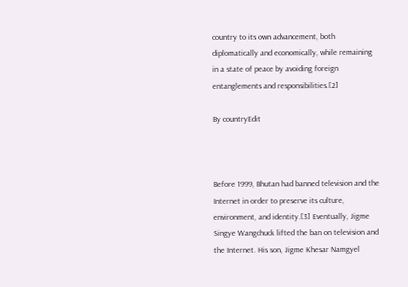country to its own advancement, both diplomatically and economically, while remaining in a state of peace by avoiding foreign entanglements and responsibilities.[2]

By countryEdit



Before 1999, Bhutan had banned television and the Internet in order to preserve its culture, environment, and identity.[3] Eventually, Jigme Singye Wangchuck lifted the ban on television and the Internet. His son, Jigme Khesar Namgyel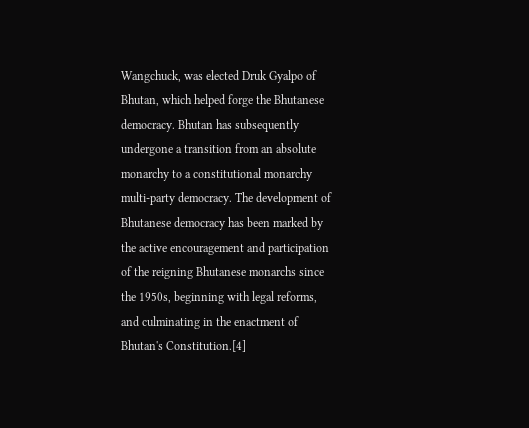Wangchuck, was elected Druk Gyalpo of Bhutan, which helped forge the Bhutanese democracy. Bhutan has subsequently undergone a transition from an absolute monarchy to a constitutional monarchy multi-party democracy. The development of Bhutanese democracy has been marked by the active encouragement and participation of the reigning Bhutanese monarchs since the 1950s, beginning with legal reforms, and culminating in the enactment of Bhutan's Constitution.[4]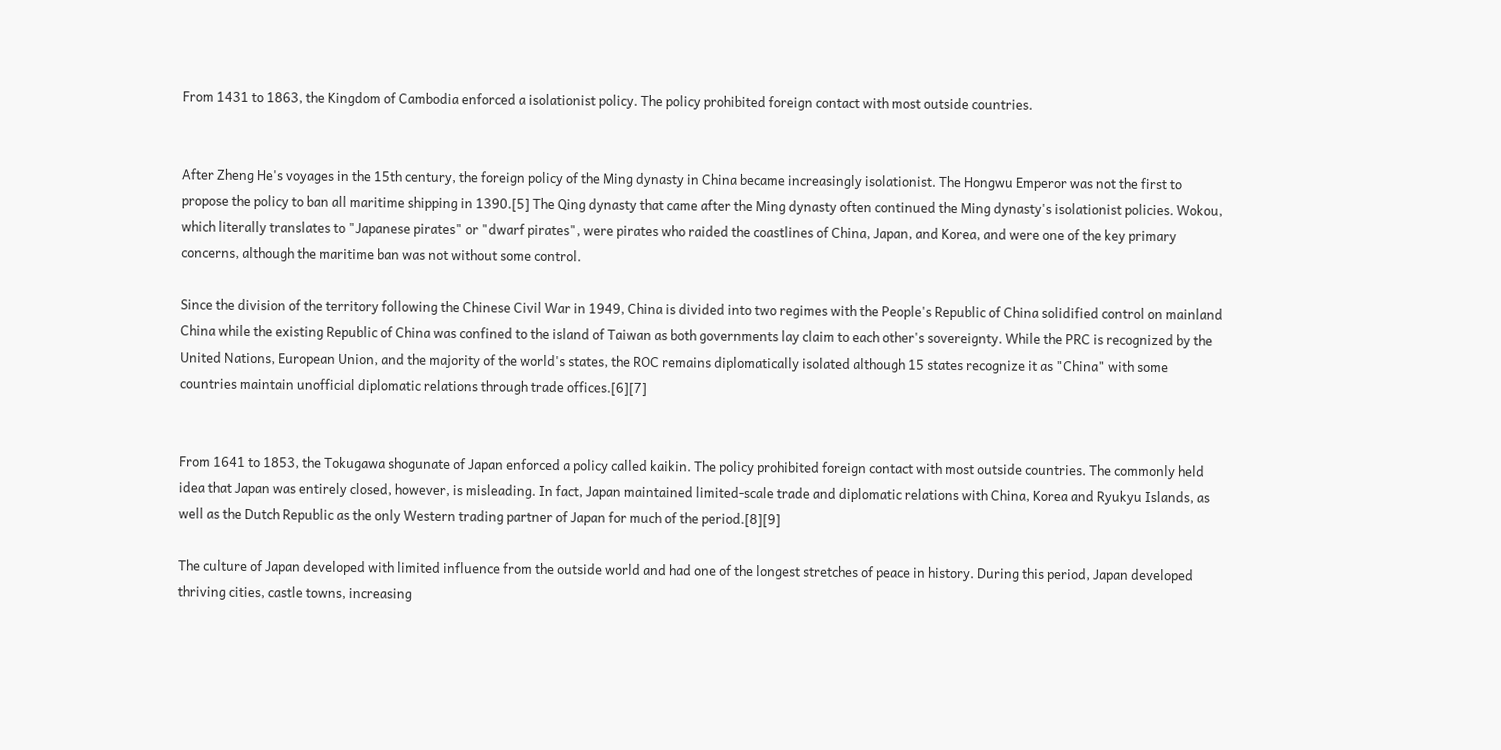From 1431 to 1863, the Kingdom of Cambodia enforced a isolationist policy. The policy prohibited foreign contact with most outside countries.


After Zheng He's voyages in the 15th century, the foreign policy of the Ming dynasty in China became increasingly isolationist. The Hongwu Emperor was not the first to propose the policy to ban all maritime shipping in 1390.[5] The Qing dynasty that came after the Ming dynasty often continued the Ming dynasty's isolationist policies. Wokou, which literally translates to "Japanese pirates" or "dwarf pirates", were pirates who raided the coastlines of China, Japan, and Korea, and were one of the key primary concerns, although the maritime ban was not without some control.

Since the division of the territory following the Chinese Civil War in 1949, China is divided into two regimes with the People's Republic of China solidified control on mainland China while the existing Republic of China was confined to the island of Taiwan as both governments lay claim to each other's sovereignty. While the PRC is recognized by the United Nations, European Union, and the majority of the world's states, the ROC remains diplomatically isolated although 15 states recognize it as "China" with some countries maintain unofficial diplomatic relations through trade offices.[6][7]


From 1641 to 1853, the Tokugawa shogunate of Japan enforced a policy called kaikin. The policy prohibited foreign contact with most outside countries. The commonly held idea that Japan was entirely closed, however, is misleading. In fact, Japan maintained limited-scale trade and diplomatic relations with China, Korea and Ryukyu Islands, as well as the Dutch Republic as the only Western trading partner of Japan for much of the period.[8][9]

The culture of Japan developed with limited influence from the outside world and had one of the longest stretches of peace in history. During this period, Japan developed thriving cities, castle towns, increasing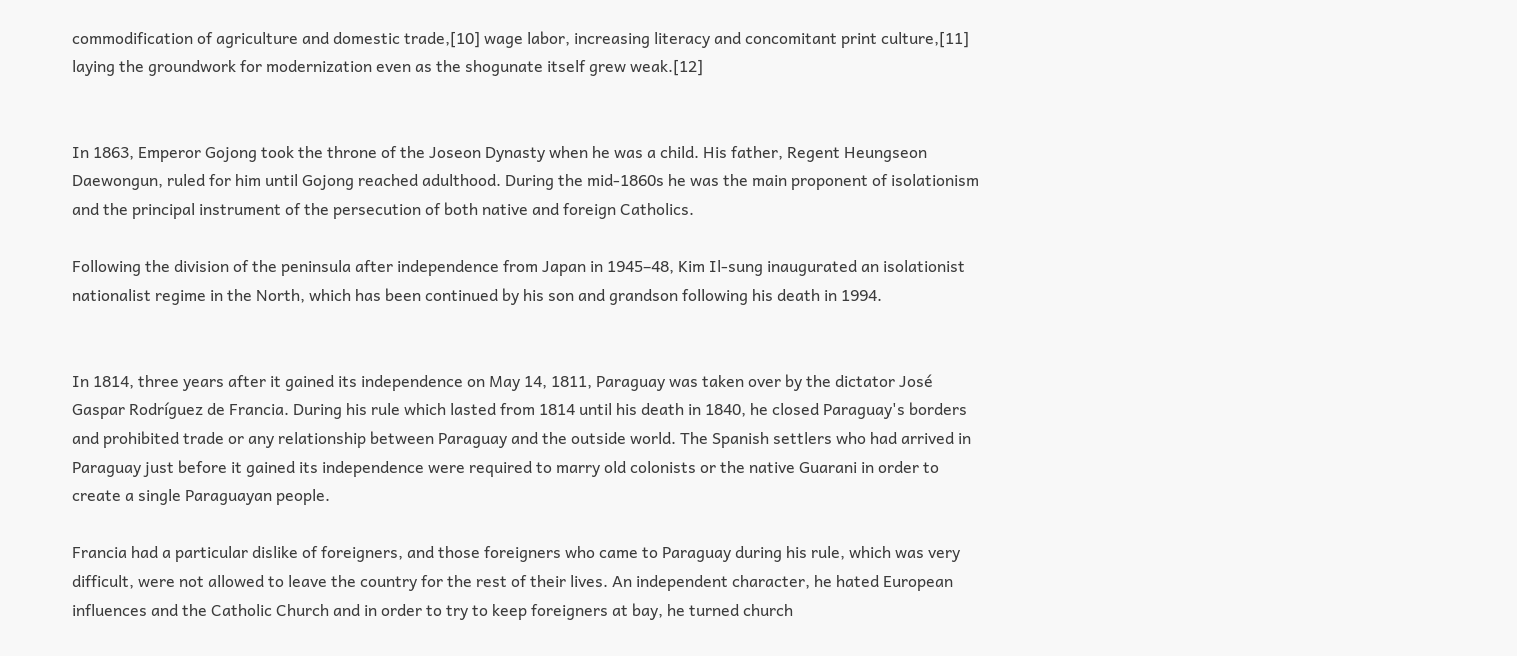commodification of agriculture and domestic trade,[10] wage labor, increasing literacy and concomitant print culture,[11] laying the groundwork for modernization even as the shogunate itself grew weak.[12]


In 1863, Emperor Gojong took the throne of the Joseon Dynasty when he was a child. His father, Regent Heungseon Daewongun, ruled for him until Gojong reached adulthood. During the mid-1860s he was the main proponent of isolationism and the principal instrument of the persecution of both native and foreign Catholics.

Following the division of the peninsula after independence from Japan in 1945–48, Kim Il-sung inaugurated an isolationist nationalist regime in the North, which has been continued by his son and grandson following his death in 1994.


In 1814, three years after it gained its independence on May 14, 1811, Paraguay was taken over by the dictator José Gaspar Rodríguez de Francia. During his rule which lasted from 1814 until his death in 1840, he closed Paraguay's borders and prohibited trade or any relationship between Paraguay and the outside world. The Spanish settlers who had arrived in Paraguay just before it gained its independence were required to marry old colonists or the native Guarani in order to create a single Paraguayan people.

Francia had a particular dislike of foreigners, and those foreigners who came to Paraguay during his rule, which was very difficult, were not allowed to leave the country for the rest of their lives. An independent character, he hated European influences and the Catholic Church and in order to try to keep foreigners at bay, he turned church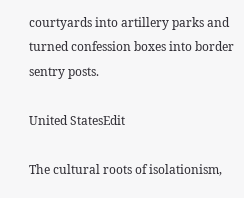courtyards into artillery parks and turned confession boxes into border sentry posts.

United StatesEdit

The cultural roots of isolationism,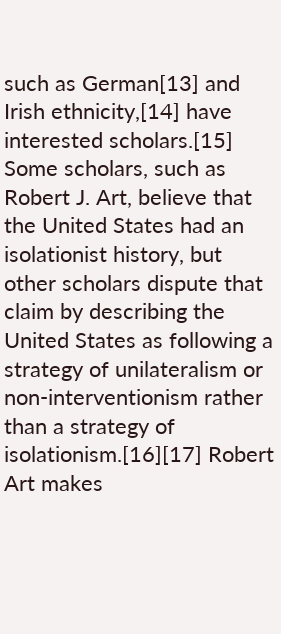such as German[13] and Irish ethnicity,[14] have interested scholars.[15] Some scholars, such as Robert J. Art, believe that the United States had an isolationist history, but other scholars dispute that claim by describing the United States as following a strategy of unilateralism or non-interventionism rather than a strategy of isolationism.[16][17] Robert Art makes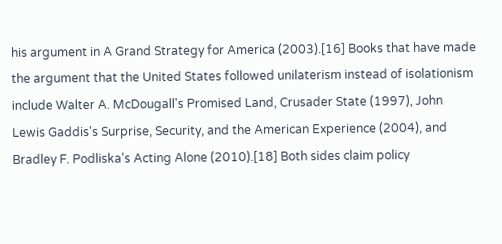his argument in A Grand Strategy for America (2003).[16] Books that have made the argument that the United States followed unilaterism instead of isolationism include Walter A. McDougall's Promised Land, Crusader State (1997), John Lewis Gaddis's Surprise, Security, and the American Experience (2004), and Bradley F. Podliska's Acting Alone (2010).[18] Both sides claim policy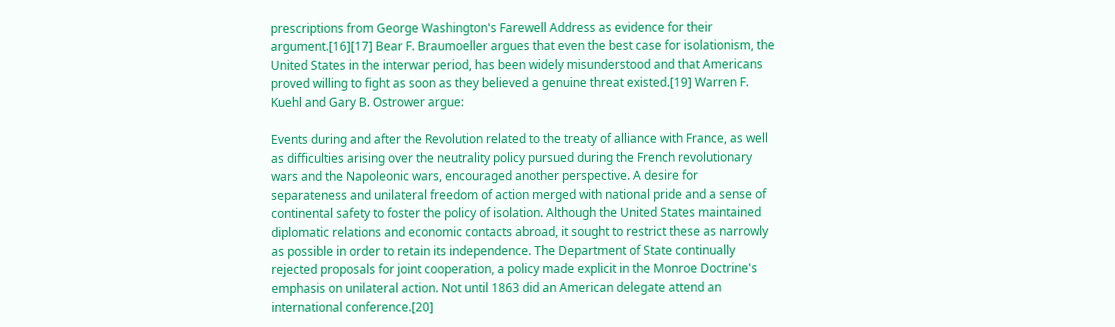prescriptions from George Washington's Farewell Address as evidence for their argument.[16][17] Bear F. Braumoeller argues that even the best case for isolationism, the United States in the interwar period, has been widely misunderstood and that Americans proved willing to fight as soon as they believed a genuine threat existed.[19] Warren F. Kuehl and Gary B. Ostrower argue:

Events during and after the Revolution related to the treaty of alliance with France, as well as difficulties arising over the neutrality policy pursued during the French revolutionary wars and the Napoleonic wars, encouraged another perspective. A desire for separateness and unilateral freedom of action merged with national pride and a sense of continental safety to foster the policy of isolation. Although the United States maintained diplomatic relations and economic contacts abroad, it sought to restrict these as narrowly as possible in order to retain its independence. The Department of State continually rejected proposals for joint cooperation, a policy made explicit in the Monroe Doctrine's emphasis on unilateral action. Not until 1863 did an American delegate attend an international conference.[20]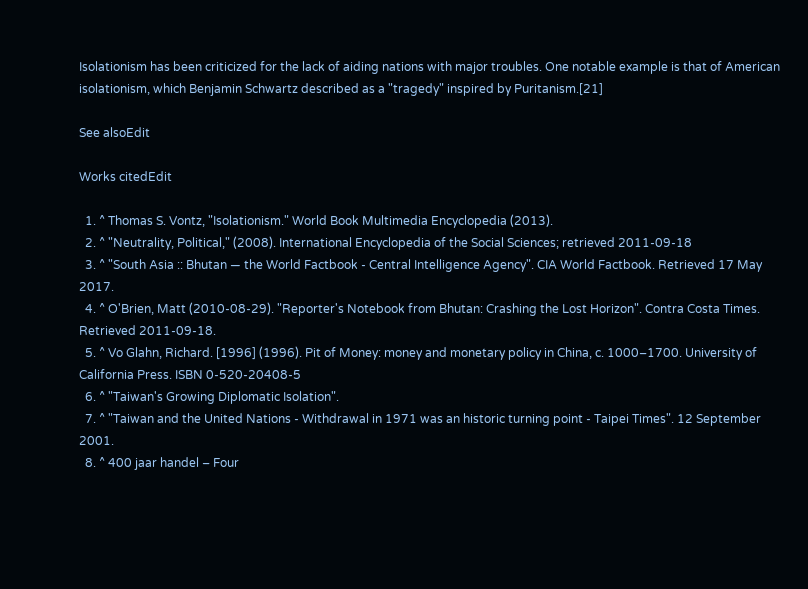Isolationism has been criticized for the lack of aiding nations with major troubles. One notable example is that of American isolationism, which Benjamin Schwartz described as a "tragedy" inspired by Puritanism.[21]

See alsoEdit

Works citedEdit

  1. ^ Thomas S. Vontz, "Isolationism." World Book Multimedia Encyclopedia (2013).
  2. ^ "Neutrality, Political," (2008). International Encyclopedia of the Social Sciences; retrieved 2011-09-18
  3. ^ "South Asia :: Bhutan — the World Factbook - Central Intelligence Agency". CIA World Factbook. Retrieved 17 May 2017.
  4. ^ O'Brien, Matt (2010-08-29). "Reporter's Notebook from Bhutan: Crashing the Lost Horizon". Contra Costa Times. Retrieved 2011-09-18.
  5. ^ Vo Glahn, Richard. [1996] (1996). Pit of Money: money and monetary policy in China, c. 1000–1700. University of California Press. ISBN 0-520-20408-5
  6. ^ "Taiwan's Growing Diplomatic Isolation".
  7. ^ "Taiwan and the United Nations - Withdrawal in 1971 was an historic turning point - Taipei Times". 12 September 2001.
  8. ^ 400 jaar handel – Four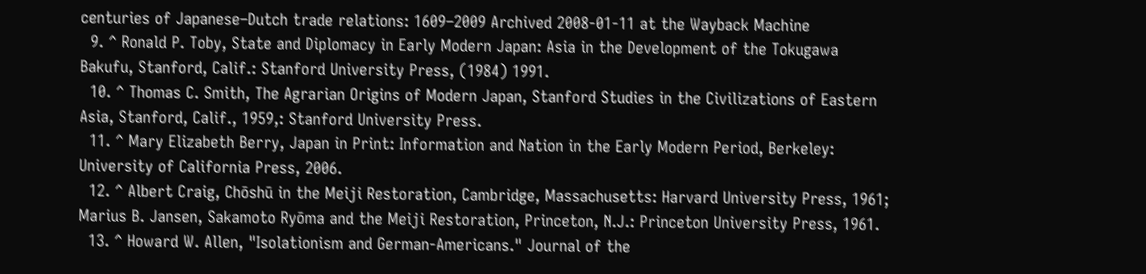centuries of Japanese–Dutch trade relations: 1609–2009 Archived 2008-01-11 at the Wayback Machine
  9. ^ Ronald P. Toby, State and Diplomacy in Early Modern Japan: Asia in the Development of the Tokugawa Bakufu, Stanford, Calif.: Stanford University Press, (1984) 1991.
  10. ^ Thomas C. Smith, The Agrarian Origins of Modern Japan, Stanford Studies in the Civilizations of Eastern Asia, Stanford, Calif., 1959,: Stanford University Press.
  11. ^ Mary Elizabeth Berry, Japan in Print: Information and Nation in the Early Modern Period, Berkeley: University of California Press, 2006.
  12. ^ Albert Craig, Chōshū in the Meiji Restoration, Cambridge, Massachusetts: Harvard University Press, 1961; Marius B. Jansen, Sakamoto Ryōma and the Meiji Restoration, Princeton, N.J.: Princeton University Press, 1961.
  13. ^ Howard W. Allen, "Isolationism and German-Americans." Journal of the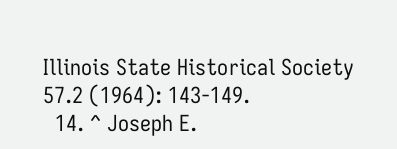Illinois State Historical Society 57.2 (1964): 143-149.
  14. ^ Joseph E.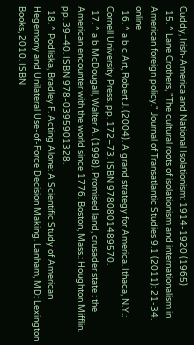Cuddy, Irish-America and National Isolationism: 1914-1920 (1965)
  15. ^ Lane Crothers, "The cultural roots of isolationism and internationalism in American foreign policy." Journal of Transatlantic Studies 9.1 (2011): 21-34. online
  16. ^ a b c Art, Robert J. (2004). A grand strategy for America. Ithaca, N.Y.: Cornell University Press. pp. 172–73. ISBN 9780801489570.
  17. ^ a b McDougall, Walter A. (1998). Promised land, crusader state : the American encounter with the world since 1776. Boston, Mass.: Houghton Mifflin. pp. 39–40. ISBN 978-0395901328.
  18. ^ Podliska, Bradley F. Acting Alone: A Scientific Study of American Hegemony and Unilateral Use-of-Force Decision Making. Lanham, MD: Lexington Books, 2010. ISBN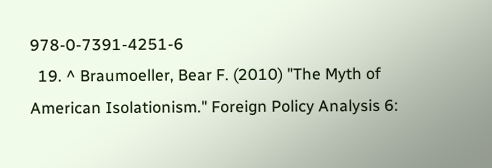978-0-7391-4251-6
  19. ^ Braumoeller, Bear F. (2010) "The Myth of American Isolationism." Foreign Policy Analysis 6: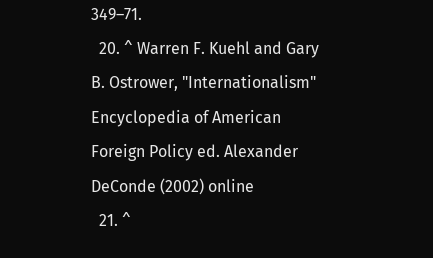349–71.
  20. ^ Warren F. Kuehl and Gary B. Ostrower, "Internationalism" Encyclopedia of American Foreign Policy ed. Alexander DeConde (2002) online
  21. ^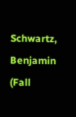Schwartz, Benjamin (Fall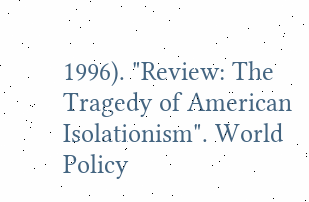1996). "Review: The Tragedy of American Isolationism". World Policy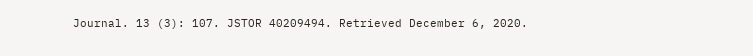Journal. 13 (3): 107. JSTOR 40209494. Retrieved December 6, 2020.